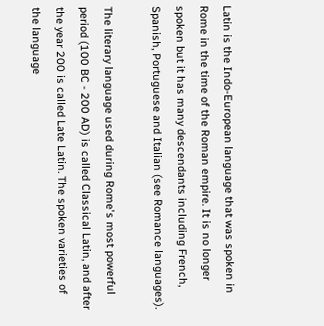Latin is the Indo-European language that was spoken in Rome in the time of the Roman empire. It is no longer spoken but it has many descendants including French, Spanish, Portuguese and Italian (see Romance languages).

The literary language used during Rome's most powerful period (100 BC - 200 AD) is called Classical Latin, and after the year 200 is called Late Latin. The spoken varieties of the language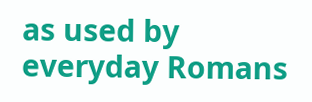as used by everyday Romans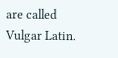are called Vulgar Latin.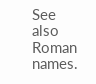See also Roman names.